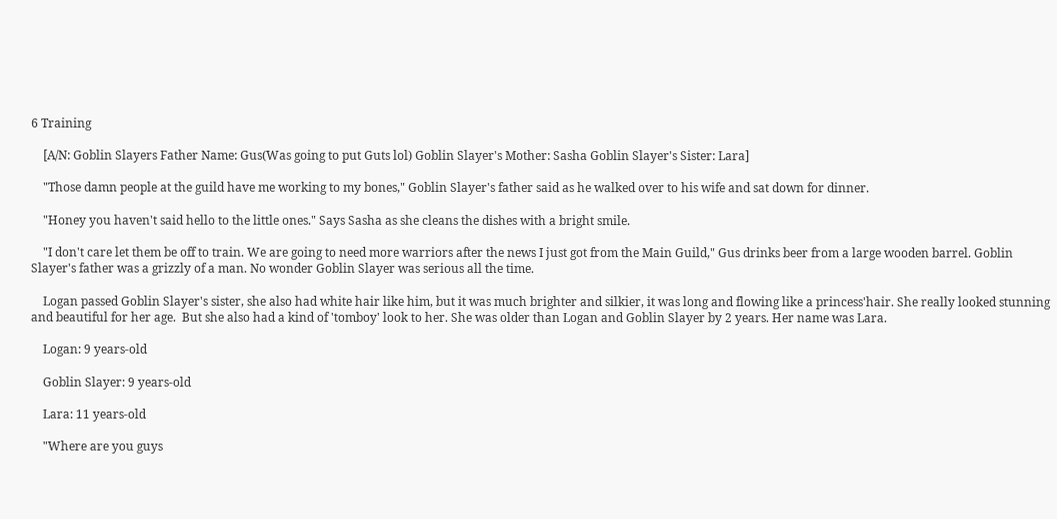6 Training

    [A/N: Goblin Slayers Father Name: Gus(Was going to put Guts lol) Goblin Slayer's Mother: Sasha Goblin Slayer's Sister: Lara]

    "Those damn people at the guild have me working to my bones," Goblin Slayer's father said as he walked over to his wife and sat down for dinner.

    "Honey you haven't said hello to the little ones." Says Sasha as she cleans the dishes with a bright smile.

    "I don't care let them be off to train. We are going to need more warriors after the news I just got from the Main Guild," Gus drinks beer from a large wooden barrel. Goblin Slayer's father was a grizzly of a man. No wonder Goblin Slayer was serious all the time.

    Logan passed Goblin Slayer's sister, she also had white hair like him, but it was much brighter and silkier, it was long and flowing like a princess'hair. She really looked stunning and beautiful for her age.  But she also had a kind of 'tomboy' look to her. She was older than Logan and Goblin Slayer by 2 years. Her name was Lara.

    Logan: 9 years-old

    Goblin Slayer: 9 years-old

    Lara: 11 years-old

    "Where are you guys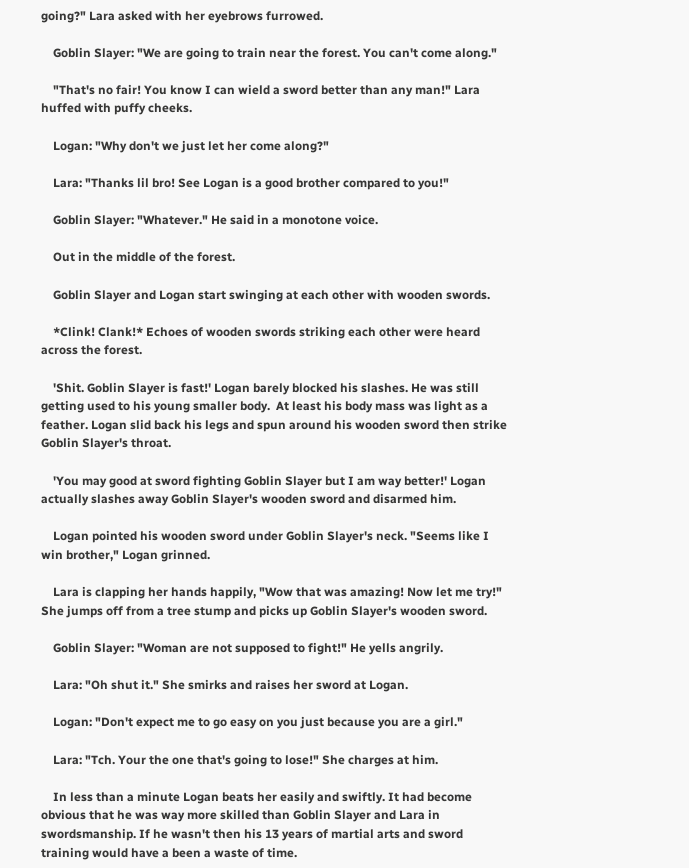going?" Lara asked with her eyebrows furrowed.

    Goblin Slayer: "We are going to train near the forest. You can't come along."

    "That's no fair! You know I can wield a sword better than any man!" Lara huffed with puffy cheeks.

    Logan: "Why don't we just let her come along?"

    Lara: "Thanks lil bro! See Logan is a good brother compared to you!"

    Goblin Slayer: "Whatever." He said in a monotone voice.

    Out in the middle of the forest.

    Goblin Slayer and Logan start swinging at each other with wooden swords.

    *Clink! Clank!* Echoes of wooden swords striking each other were heard across the forest.

    'Shit. Goblin Slayer is fast!' Logan barely blocked his slashes. He was still getting used to his young smaller body.  At least his body mass was light as a feather. Logan slid back his legs and spun around his wooden sword then strike Goblin Slayer's throat.

    'You may good at sword fighting Goblin Slayer but I am way better!' Logan actually slashes away Goblin Slayer's wooden sword and disarmed him.

    Logan pointed his wooden sword under Goblin Slayer's neck. "Seems like I win brother," Logan grinned.

    Lara is clapping her hands happily, "Wow that was amazing! Now let me try!" She jumps off from a tree stump and picks up Goblin Slayer's wooden sword.

    Goblin Slayer: "Woman are not supposed to fight!" He yells angrily.

    Lara: "Oh shut it." She smirks and raises her sword at Logan.

    Logan: "Don't expect me to go easy on you just because you are a girl."

    Lara: "Tch. Your the one that's going to lose!" She charges at him.

    In less than a minute Logan beats her easily and swiftly. It had become obvious that he was way more skilled than Goblin Slayer and Lara in swordsmanship. If he wasn't then his 13 years of martial arts and sword training would have a been a waste of time.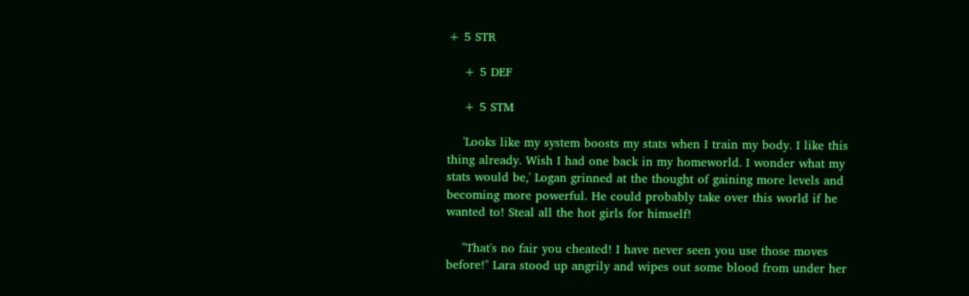+ 5 STR

    + 5 DEF

    + 5 STM

    'Looks like my system boosts my stats when I train my body. I like this thing already. Wish I had one back in my homeworld. I wonder what my stats would be,' Logan grinned at the thought of gaining more levels and becoming more powerful. He could probably take over this world if he wanted to! Steal all the hot girls for himself!

    "That's no fair you cheated! I have never seen you use those moves before!" Lara stood up angrily and wipes out some blood from under her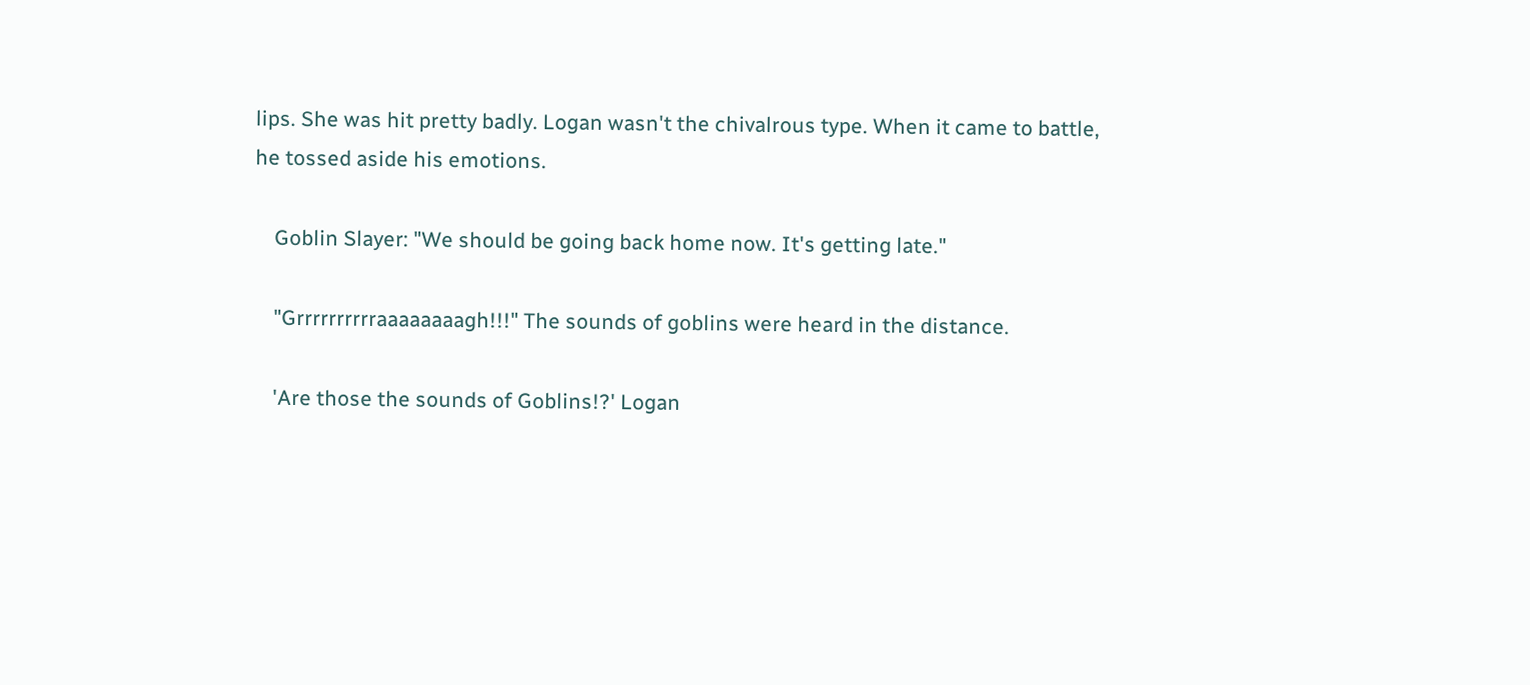lips. She was hit pretty badly. Logan wasn't the chivalrous type. When it came to battle, he tossed aside his emotions.

    Goblin Slayer: "We should be going back home now. It's getting late."

    "Grrrrrrrrrraaaaaaaagh!!!" The sounds of goblins were heard in the distance.

    'Are those the sounds of Goblins!?' Logan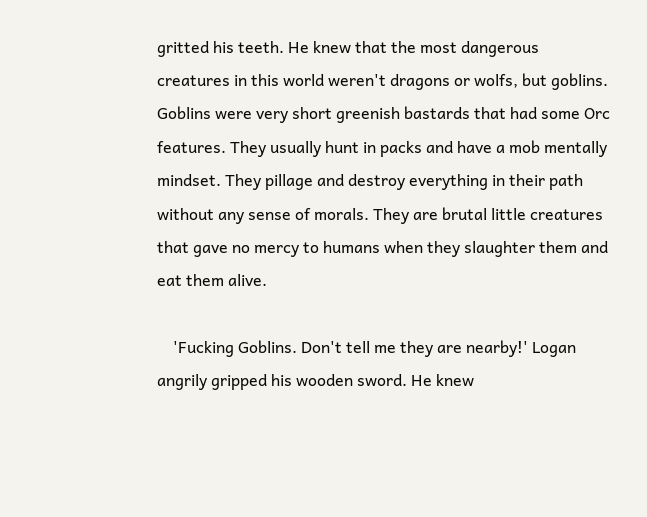gritted his teeth. He knew that the most dangerous creatures in this world weren't dragons or wolfs, but goblins. Goblins were very short greenish bastards that had some Orc features. They usually hunt in packs and have a mob mentally mindset. They pillage and destroy everything in their path without any sense of morals. They are brutal little creatures that gave no mercy to humans when they slaughter them and eat them alive.

    'Fucking Goblins. Don't tell me they are nearby!' Logan angrily gripped his wooden sword. He knew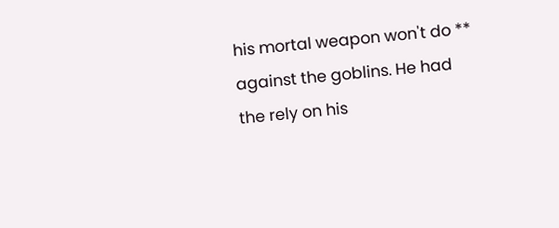his mortal weapon won't do ** against the goblins. He had the rely on his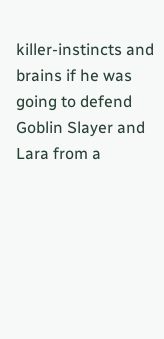killer-instincts and brains if he was going to defend Goblin Slayer and Lara from a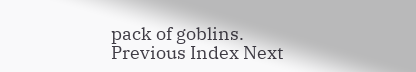pack of goblins.
Previous Index Next